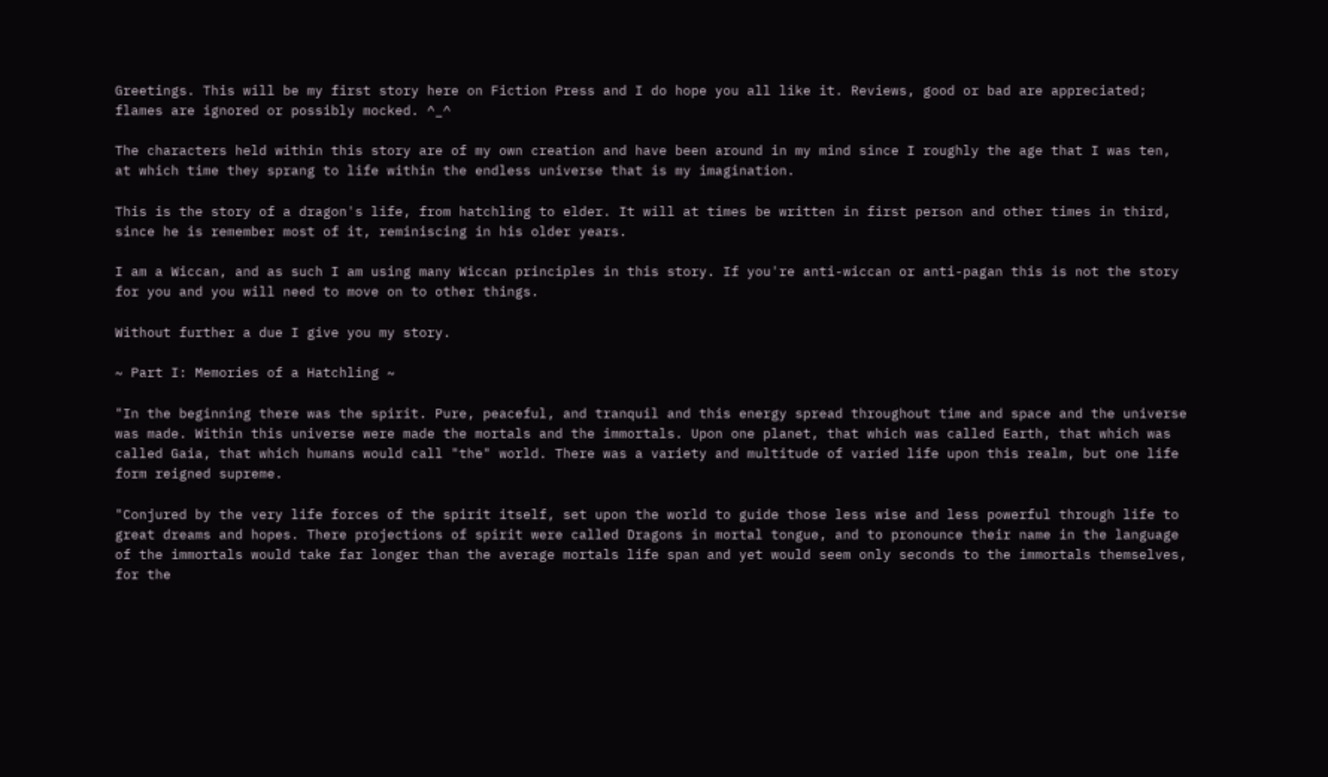Greetings. This will be my first story here on Fiction Press and I do hope you all like it. Reviews, good or bad are appreciated; flames are ignored or possibly mocked. ^_^

The characters held within this story are of my own creation and have been around in my mind since I roughly the age that I was ten, at which time they sprang to life within the endless universe that is my imagination.

This is the story of a dragon's life, from hatchling to elder. It will at times be written in first person and other times in third, since he is remember most of it, reminiscing in his older years.

I am a Wiccan, and as such I am using many Wiccan principles in this story. If you're anti-wiccan or anti-pagan this is not the story for you and you will need to move on to other things.

Without further a due I give you my story.

~ Part I: Memories of a Hatchling ~

"In the beginning there was the spirit. Pure, peaceful, and tranquil and this energy spread throughout time and space and the universe was made. Within this universe were made the mortals and the immortals. Upon one planet, that which was called Earth, that which was called Gaia, that which humans would call "the" world. There was a variety and multitude of varied life upon this realm, but one life form reigned supreme.

"Conjured by the very life forces of the spirit itself, set upon the world to guide those less wise and less powerful through life to great dreams and hopes. There projections of spirit were called Dragons in mortal tongue, and to pronounce their name in the language of the immortals would take far longer than the average mortals life span and yet would seem only seconds to the immortals themselves, for the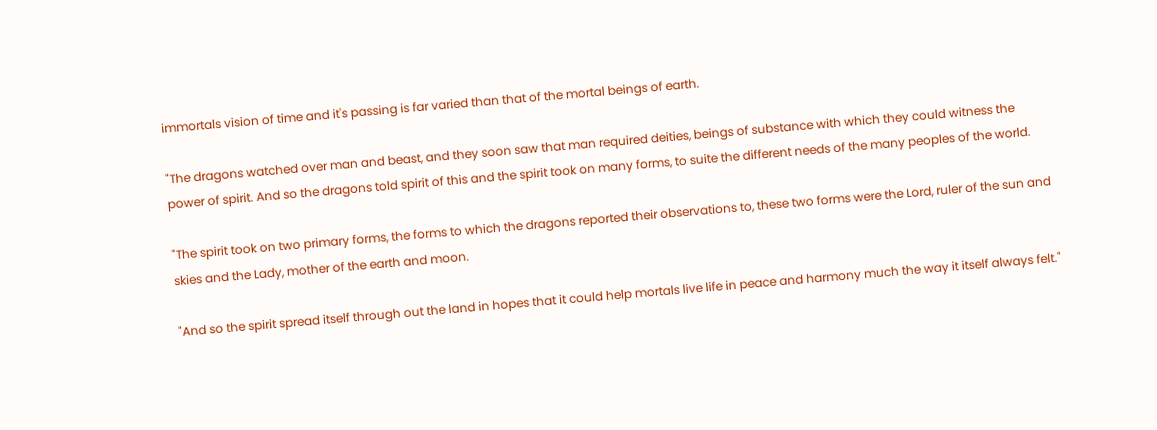immortals vision of time and it's passing is far varied than that of the mortal beings of earth.

"The dragons watched over man and beast, and they soon saw that man required deities, beings of substance with which they could witness the power of spirit. And so the dragons told spirit of this and the spirit took on many forms, to suite the different needs of the many peoples of the world.

"The spirit took on two primary forms, the forms to which the dragons reported their observations to, these two forms were the Lord, ruler of the sun and skies and the Lady, mother of the earth and moon.

"And so the spirit spread itself through out the land in hopes that it could help mortals live life in peace and harmony much the way it itself always felt."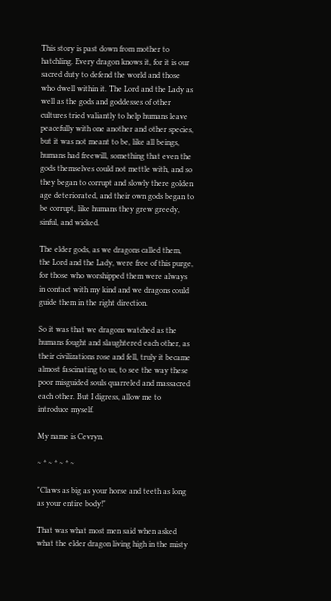This story is past down from mother to hatchling. Every dragon knows it, for it is our sacred duty to defend the world and those who dwell within it. The Lord and the Lady as well as the gods and goddesses of other cultures tried valiantly to help humans leave peacefully with one another and other species, but it was not meant to be, like all beings, humans had freewill, something that even the gods themselves could not mettle with, and so they began to corrupt and slowly there golden age deteriorated, and their own gods began to be corrupt, like humans they grew greedy, sinful, and wicked.

The elder gods, as we dragons called them, the Lord and the Lady, were free of this purge, for those who worshipped them were always in contact with my kind and we dragons could guide them in the right direction.

So it was that we dragons watched as the humans fought and slaughtered each other, as their civilizations rose and fell, truly it became almost fascinating to us, to see the way these poor misguided souls quarreled and massacred each other. But I digress, allow me to introduce myself.

My name is Cevryn.

~ * ~ * ~ * ~

"Claws as big as your horse and teeth as long as your entire body!"

That was what most men said when asked what the elder dragon living high in the misty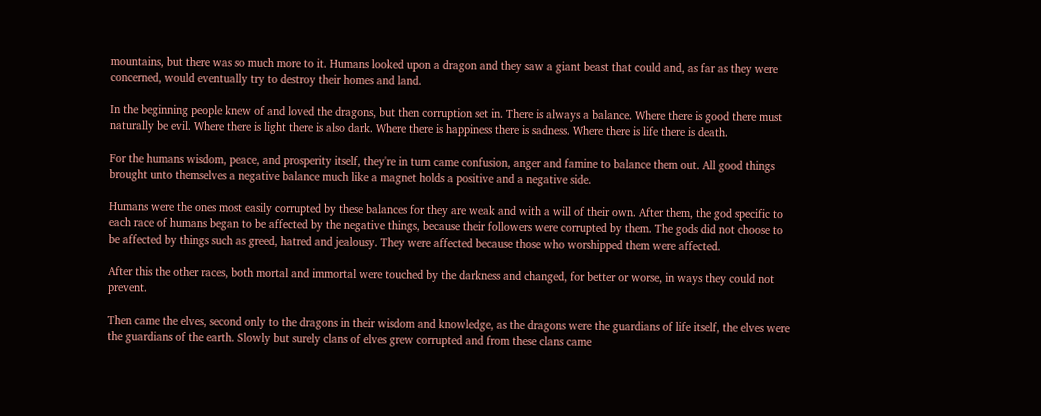mountains, but there was so much more to it. Humans looked upon a dragon and they saw a giant beast that could and, as far as they were concerned, would eventually try to destroy their homes and land.

In the beginning people knew of and loved the dragons, but then corruption set in. There is always a balance. Where there is good there must naturally be evil. Where there is light there is also dark. Where there is happiness there is sadness. Where there is life there is death.

For the humans wisdom, peace, and prosperity itself, they're in turn came confusion, anger and famine to balance them out. All good things brought unto themselves a negative balance much like a magnet holds a positive and a negative side.

Humans were the ones most easily corrupted by these balances for they are weak and with a will of their own. After them, the god specific to each race of humans began to be affected by the negative things, because their followers were corrupted by them. The gods did not choose to be affected by things such as greed, hatred and jealousy. They were affected because those who worshipped them were affected.

After this the other races, both mortal and immortal were touched by the darkness and changed, for better or worse, in ways they could not prevent.

Then came the elves, second only to the dragons in their wisdom and knowledge, as the dragons were the guardians of life itself, the elves were the guardians of the earth. Slowly but surely clans of elves grew corrupted and from these clans came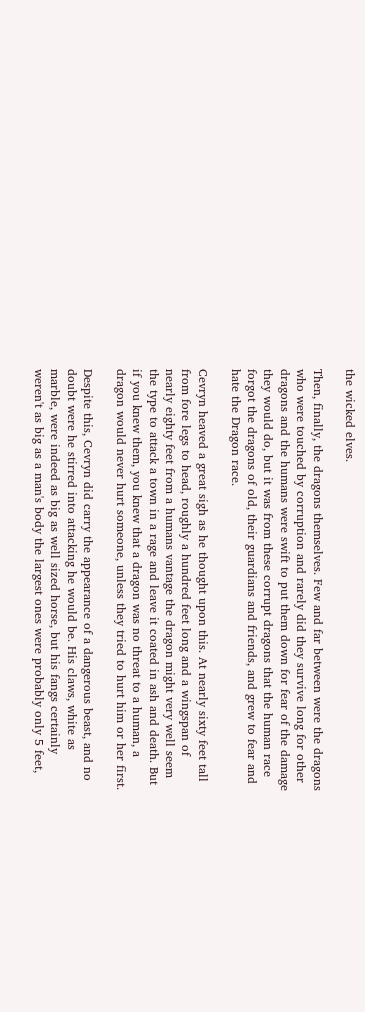the wicked elves.

Then, finally, the dragons themselves. Few and far between were the dragons who were touched by corruption and rarely did they survive long for other dragons and the humans were swift to put them down for fear of the damage they would do, but it was from these corrupt dragons that the human race forgot the dragons of old, their guardians and friends, and grew to fear and hate the Dragon race.

Cevryn heaved a great sigh as he thought upon this. At nearly sixty feet tall from fore legs to head, roughly a hundred feet long and a wingspan of nearly eighty feet from a humans vantage the dragon might very well seem the type to attack a town in a rage and leave it coated in ash and death. But if you knew them, you knew that a dragon was no threat to a human, a dragon would never hurt someone, unless they tried to hurt him or her first.

Despite this, Cevryn did carry the appearance of a dangerous beast, and no doubt were he stirred into attacking he would be. His claws, white as marble, were indeed as big as well sized horse, but his fangs certainly weren't as big as a man's body the largest ones were probably only 5 feet,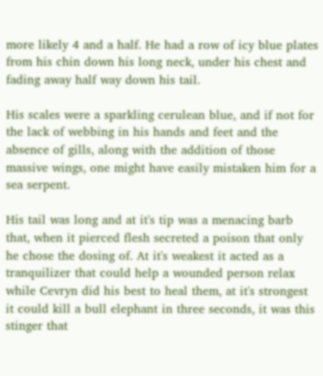more likely 4 and a half. He had a row of icy blue plates from his chin down his long neck, under his chest and fading away half way down his tail.

His scales were a sparkling cerulean blue, and if not for the lack of webbing in his hands and feet and the absence of gills, along with the addition of those massive wings, one might have easily mistaken him for a sea serpent.

His tail was long and at it's tip was a menacing barb that, when it pierced flesh secreted a poison that only he chose the dosing of. At it's weakest it acted as a tranquilizer that could help a wounded person relax while Cevryn did his best to heal them, at it's strongest it could kill a bull elephant in three seconds, it was this stinger that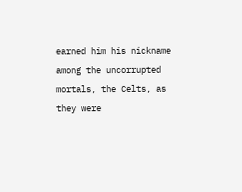earned him his nickname among the uncorrupted mortals, the Celts, as they were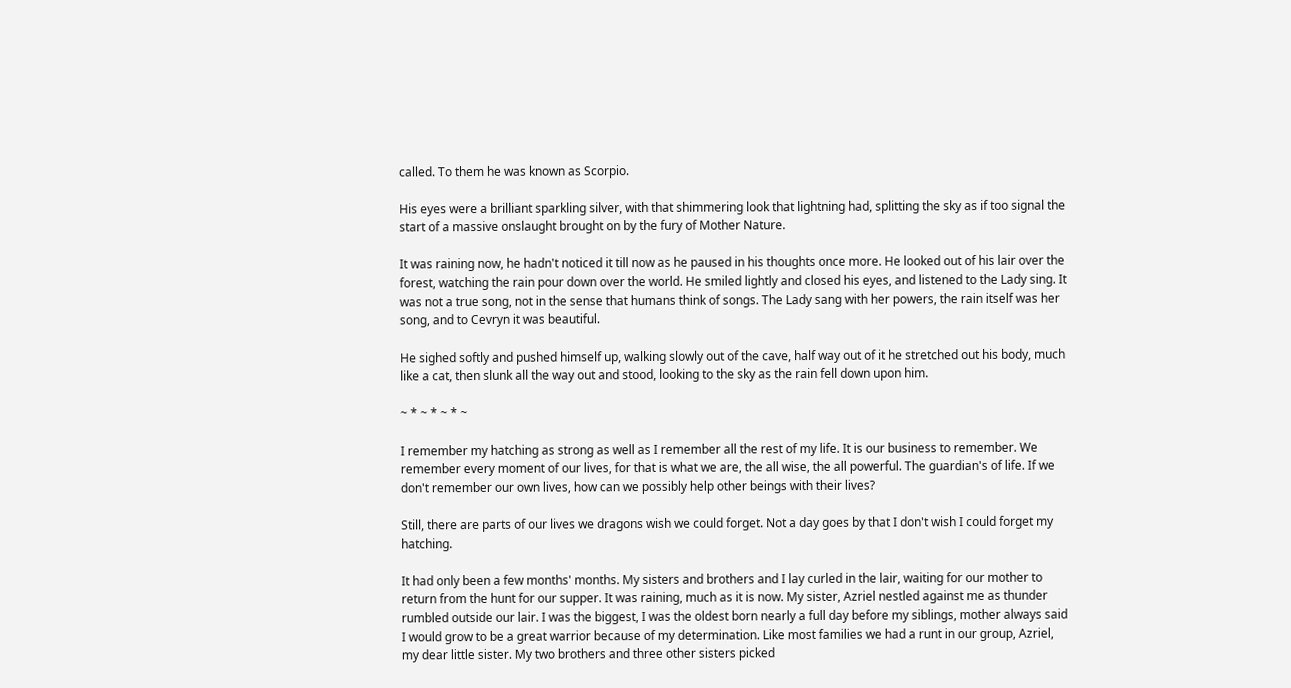called. To them he was known as Scorpio.

His eyes were a brilliant sparkling silver, with that shimmering look that lightning had, splitting the sky as if too signal the start of a massive onslaught brought on by the fury of Mother Nature.

It was raining now, he hadn't noticed it till now as he paused in his thoughts once more. He looked out of his lair over the forest, watching the rain pour down over the world. He smiled lightly and closed his eyes, and listened to the Lady sing. It was not a true song, not in the sense that humans think of songs. The Lady sang with her powers, the rain itself was her song, and to Cevryn it was beautiful.

He sighed softly and pushed himself up, walking slowly out of the cave, half way out of it he stretched out his body, much like a cat, then slunk all the way out and stood, looking to the sky as the rain fell down upon him.

~ * ~ * ~ * ~

I remember my hatching as strong as well as I remember all the rest of my life. It is our business to remember. We remember every moment of our lives, for that is what we are, the all wise, the all powerful. The guardian's of life. If we don't remember our own lives, how can we possibly help other beings with their lives?

Still, there are parts of our lives we dragons wish we could forget. Not a day goes by that I don't wish I could forget my hatching.

It had only been a few months' months. My sisters and brothers and I lay curled in the lair, waiting for our mother to return from the hunt for our supper. It was raining, much as it is now. My sister, Azriel nestled against me as thunder rumbled outside our lair. I was the biggest, I was the oldest born nearly a full day before my siblings, mother always said I would grow to be a great warrior because of my determination. Like most families we had a runt in our group, Azriel, my dear little sister. My two brothers and three other sisters picked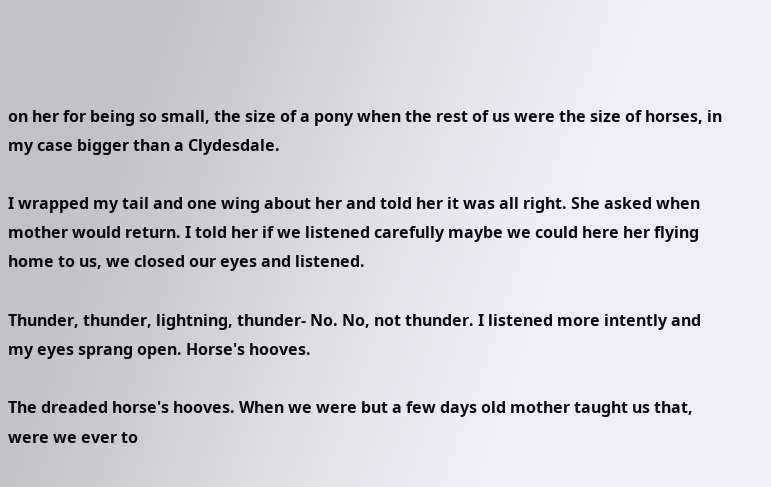on her for being so small, the size of a pony when the rest of us were the size of horses, in my case bigger than a Clydesdale.

I wrapped my tail and one wing about her and told her it was all right. She asked when mother would return. I told her if we listened carefully maybe we could here her flying home to us, we closed our eyes and listened.

Thunder, thunder, lightning, thunder- No. No, not thunder. I listened more intently and my eyes sprang open. Horse's hooves.

The dreaded horse's hooves. When we were but a few days old mother taught us that, were we ever to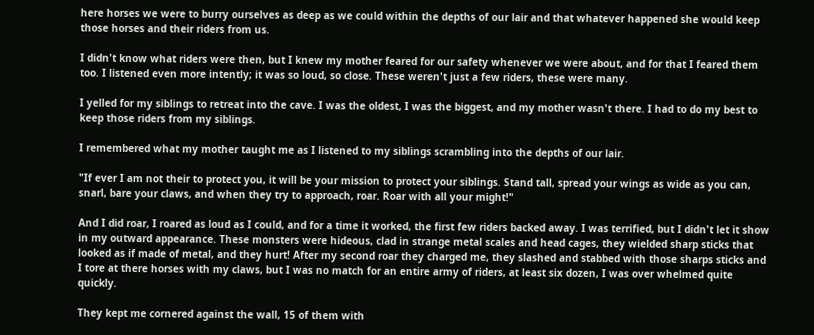here horses we were to burry ourselves as deep as we could within the depths of our lair and that whatever happened she would keep those horses and their riders from us.

I didn't know what riders were then, but I knew my mother feared for our safety whenever we were about, and for that I feared them too. I listened even more intently; it was so loud, so close. These weren't just a few riders, these were many.

I yelled for my siblings to retreat into the cave. I was the oldest, I was the biggest, and my mother wasn't there. I had to do my best to keep those riders from my siblings.

I remembered what my mother taught me as I listened to my siblings scrambling into the depths of our lair.

"If ever I am not their to protect you, it will be your mission to protect your siblings. Stand tall, spread your wings as wide as you can, snarl, bare your claws, and when they try to approach, roar. Roar with all your might!"

And I did roar, I roared as loud as I could, and for a time it worked, the first few riders backed away. I was terrified, but I didn't let it show in my outward appearance. These monsters were hideous, clad in strange metal scales and head cages, they wielded sharp sticks that looked as if made of metal, and they hurt! After my second roar they charged me, they slashed and stabbed with those sharps sticks and I tore at there horses with my claws, but I was no match for an entire army of riders, at least six dozen, I was over whelmed quite quickly.

They kept me cornered against the wall, 15 of them with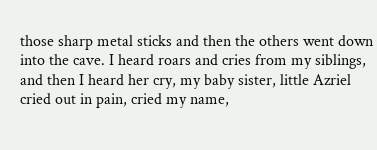those sharp metal sticks and then the others went down into the cave. I heard roars and cries from my siblings, and then I heard her cry, my baby sister, little Azriel cried out in pain, cried my name,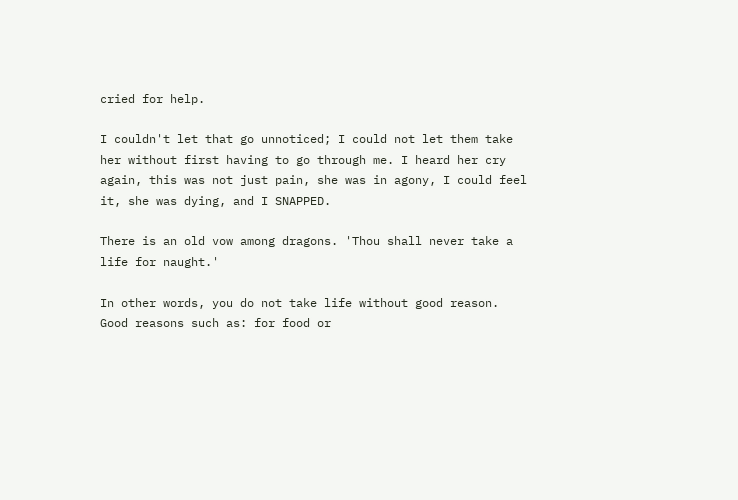cried for help.

I couldn't let that go unnoticed; I could not let them take her without first having to go through me. I heard her cry again, this was not just pain, she was in agony, I could feel it, she was dying, and I SNAPPED.

There is an old vow among dragons. 'Thou shall never take a life for naught.'

In other words, you do not take life without good reason. Good reasons such as: for food or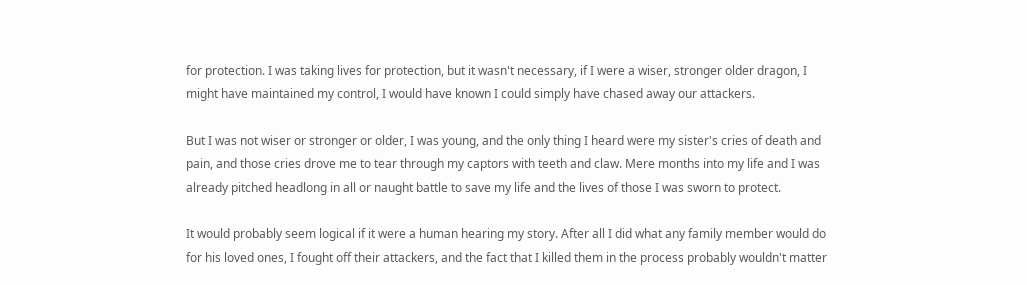for protection. I was taking lives for protection, but it wasn't necessary, if I were a wiser, stronger older dragon, I might have maintained my control, I would have known I could simply have chased away our attackers.

But I was not wiser or stronger or older, I was young, and the only thing I heard were my sister's cries of death and pain, and those cries drove me to tear through my captors with teeth and claw. Mere months into my life and I was already pitched headlong in all or naught battle to save my life and the lives of those I was sworn to protect.

It would probably seem logical if it were a human hearing my story. After all I did what any family member would do for his loved ones, I fought off their attackers, and the fact that I killed them in the process probably wouldn't matter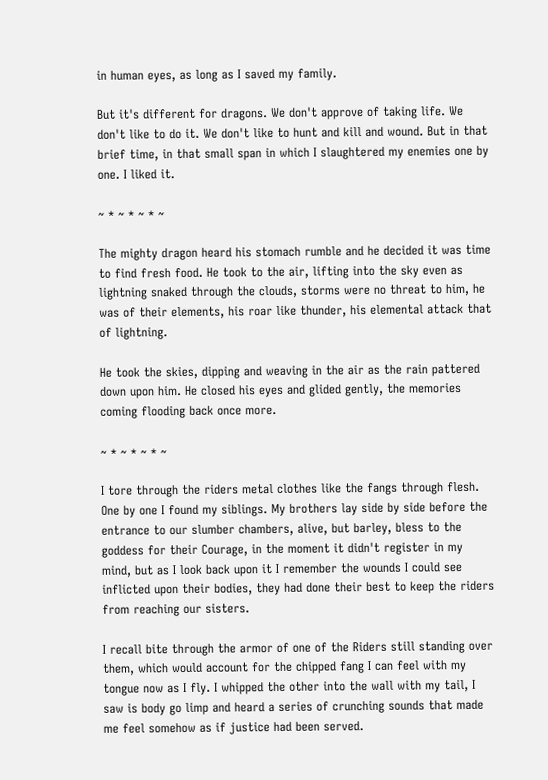in human eyes, as long as I saved my family.

But it's different for dragons. We don't approve of taking life. We don't like to do it. We don't like to hunt and kill and wound. But in that brief time, in that small span in which I slaughtered my enemies one by one. I liked it.

~ * ~ * ~ * ~

The mighty dragon heard his stomach rumble and he decided it was time to find fresh food. He took to the air, lifting into the sky even as lightning snaked through the clouds, storms were no threat to him, he was of their elements, his roar like thunder, his elemental attack that of lightning.

He took the skies, dipping and weaving in the air as the rain pattered down upon him. He closed his eyes and glided gently, the memories coming flooding back once more.

~ * ~ * ~ * ~

I tore through the riders metal clothes like the fangs through flesh. One by one I found my siblings. My brothers lay side by side before the entrance to our slumber chambers, alive, but barley, bless to the goddess for their Courage, in the moment it didn't register in my mind, but as I look back upon it I remember the wounds I could see inflicted upon their bodies, they had done their best to keep the riders from reaching our sisters.

I recall bite through the armor of one of the Riders still standing over them, which would account for the chipped fang I can feel with my tongue now as I fly. I whipped the other into the wall with my tail, I saw is body go limp and heard a series of crunching sounds that made me feel somehow as if justice had been served.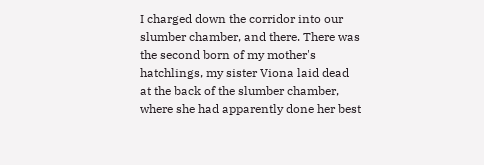I charged down the corridor into our slumber chamber, and there. There was the second born of my mother's hatchlings, my sister Viona laid dead at the back of the slumber chamber, where she had apparently done her best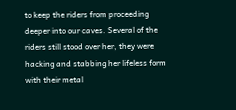to keep the riders from proceeding deeper into our caves. Several of the riders still stood over her, they were hacking and stabbing her lifeless form with their metal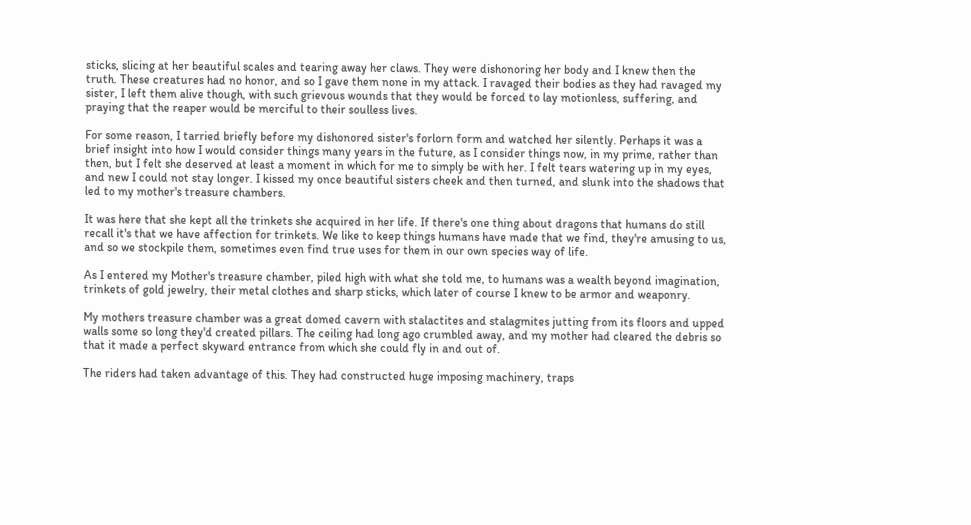sticks, slicing at her beautiful scales and tearing away her claws. They were dishonoring her body and I knew then the truth. These creatures had no honor, and so I gave them none in my attack. I ravaged their bodies as they had ravaged my sister, I left them alive though, with such grievous wounds that they would be forced to lay motionless, suffering, and praying that the reaper would be merciful to their soulless lives.

For some reason, I tarried briefly before my dishonored sister's forlorn form and watched her silently. Perhaps it was a brief insight into how I would consider things many years in the future, as I consider things now, in my prime, rather than then, but I felt she deserved at least a moment in which for me to simply be with her. I felt tears watering up in my eyes, and new I could not stay longer. I kissed my once beautiful sisters cheek and then turned, and slunk into the shadows that led to my mother's treasure chambers.

It was here that she kept all the trinkets she acquired in her life. If there's one thing about dragons that humans do still recall it's that we have affection for trinkets. We like to keep things humans have made that we find, they're amusing to us, and so we stockpile them, sometimes even find true uses for them in our own species way of life.

As I entered my Mother's treasure chamber, piled high with what she told me, to humans was a wealth beyond imagination, trinkets of gold jewelry, their metal clothes and sharp sticks, which later of course I knew to be armor and weaponry.

My mothers treasure chamber was a great domed cavern with stalactites and stalagmites jutting from its floors and upped walls some so long they'd created pillars. The ceiling had long ago crumbled away, and my mother had cleared the debris so that it made a perfect skyward entrance from which she could fly in and out of.

The riders had taken advantage of this. They had constructed huge imposing machinery, traps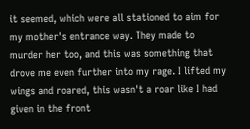it seemed, which were all stationed to aim for my mother's entrance way. They made to murder her too, and this was something that drove me even further into my rage. I lifted my wings and roared, this wasn't a roar like I had given in the front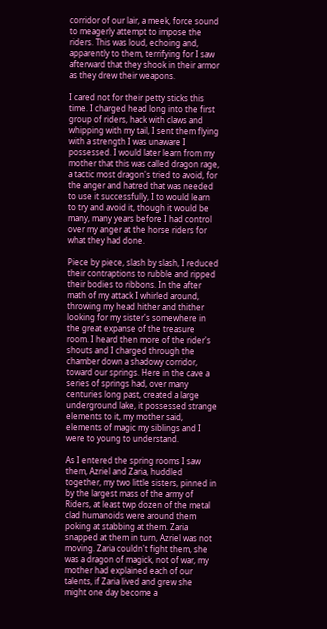corridor of our lair, a meek, force sound to meagerly attempt to impose the riders. This was loud, echoing and, apparently to them, terrifying for I saw afterward that they shook in their armor as they drew their weapons.

I cared not for their petty sticks this time. I charged head long into the first group of riders, hack with claws and whipping with my tail, I sent them flying with a strength I was unaware I possessed. I would later learn from my mother that this was called dragon rage, a tactic most dragon's tried to avoid, for the anger and hatred that was needed to use it successfully, I to would learn to try and avoid it, though it would be many, many years before I had control over my anger at the horse riders for what they had done.

Piece by piece, slash by slash, I reduced their contraptions to rubble and ripped their bodies to ribbons. In the after math of my attack I whirled around, throwing my head hither and thither looking for my sister's somewhere in the great expanse of the treasure room. I heard then more of the rider's shouts and I charged through the chamber down a shadowy corridor, toward our springs. Here in the cave a series of springs had, over many centuries long past, created a large underground lake, it possessed strange elements to it, my mother said, elements of magic my siblings and I were to young to understand.

As I entered the spring rooms I saw them, Azriel and Zaria, huddled together, my two little sisters, pinned in by the largest mass of the army of Riders, at least twp dozen of the metal clad humanoids were around them poking at stabbing at them. Zaria snapped at them in turn, Azriel was not moving. Zaria couldn't fight them, she was a dragon of magick, not of war, my mother had explained each of our talents, if Zaria lived and grew she might one day become a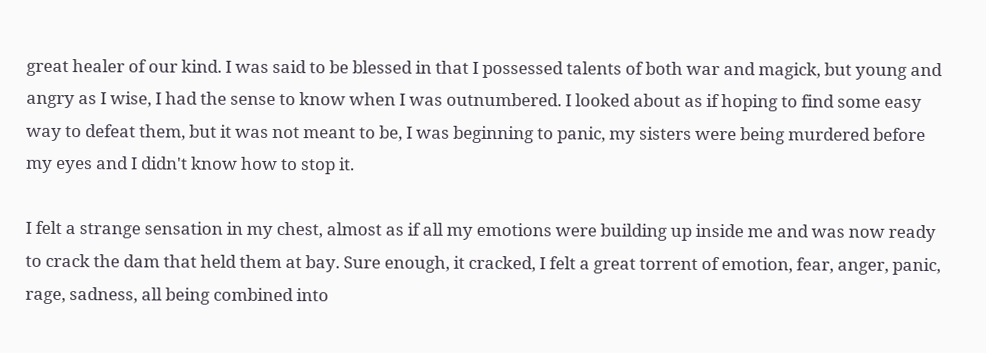great healer of our kind. I was said to be blessed in that I possessed talents of both war and magick, but young and angry as I wise, I had the sense to know when I was outnumbered. I looked about as if hoping to find some easy way to defeat them, but it was not meant to be, I was beginning to panic, my sisters were being murdered before my eyes and I didn't know how to stop it.

I felt a strange sensation in my chest, almost as if all my emotions were building up inside me and was now ready to crack the dam that held them at bay. Sure enough, it cracked, I felt a great torrent of emotion, fear, anger, panic, rage, sadness, all being combined into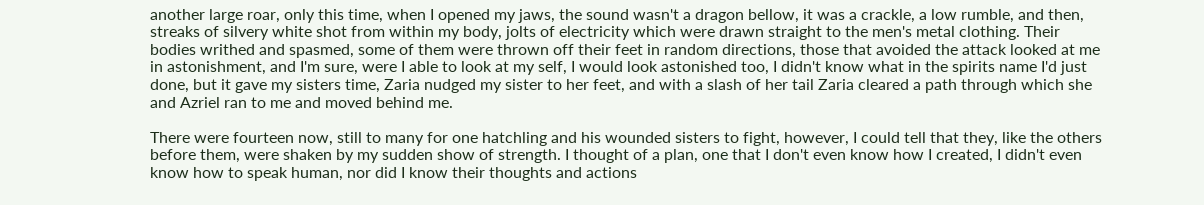another large roar, only this time, when I opened my jaws, the sound wasn't a dragon bellow, it was a crackle, a low rumble, and then, streaks of silvery white shot from within my body, jolts of electricity which were drawn straight to the men's metal clothing. Their bodies writhed and spasmed, some of them were thrown off their feet in random directions, those that avoided the attack looked at me in astonishment, and I'm sure, were I able to look at my self, I would look astonished too, I didn't know what in the spirits name I'd just done, but it gave my sisters time, Zaria nudged my sister to her feet, and with a slash of her tail Zaria cleared a path through which she and Azriel ran to me and moved behind me.

There were fourteen now, still to many for one hatchling and his wounded sisters to fight, however, I could tell that they, like the others before them, were shaken by my sudden show of strength. I thought of a plan, one that I don't even know how I created, I didn't even know how to speak human, nor did I know their thoughts and actions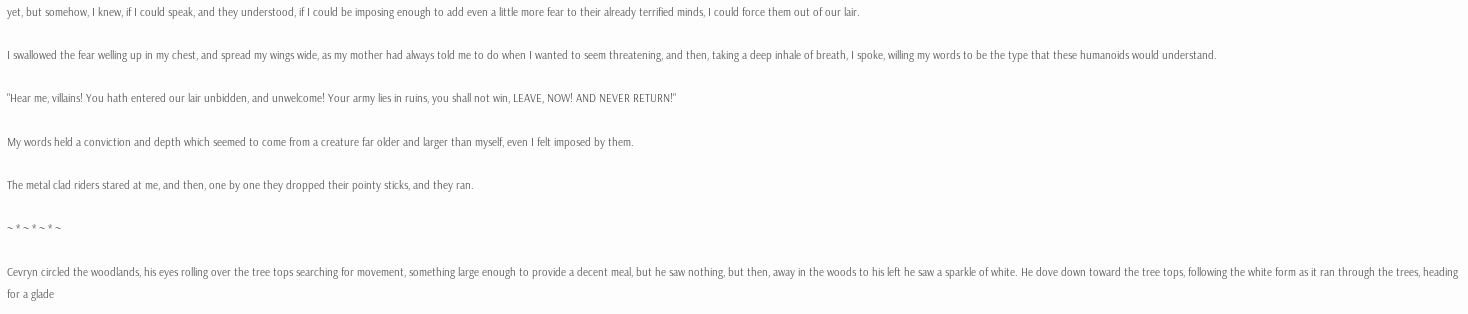yet, but somehow, I knew, if I could speak, and they understood, if I could be imposing enough to add even a little more fear to their already terrified minds, I could force them out of our lair.

I swallowed the fear welling up in my chest, and spread my wings wide, as my mother had always told me to do when I wanted to seem threatening, and then, taking a deep inhale of breath, I spoke, willing my words to be the type that these humanoids would understand.

"Hear me, villains! You hath entered our lair unbidden, and unwelcome! Your army lies in ruins, you shall not win, LEAVE, NOW! AND NEVER RETURN!"

My words held a conviction and depth which seemed to come from a creature far older and larger than myself, even I felt imposed by them.

The metal clad riders stared at me, and then, one by one they dropped their pointy sticks, and they ran.

~ * ~ * ~ * ~

Cevryn circled the woodlands, his eyes rolling over the tree tops searching for movement, something large enough to provide a decent meal, but he saw nothing, but then, away in the woods to his left he saw a sparkle of white. He dove down toward the tree tops, following the white form as it ran through the trees, heading for a glade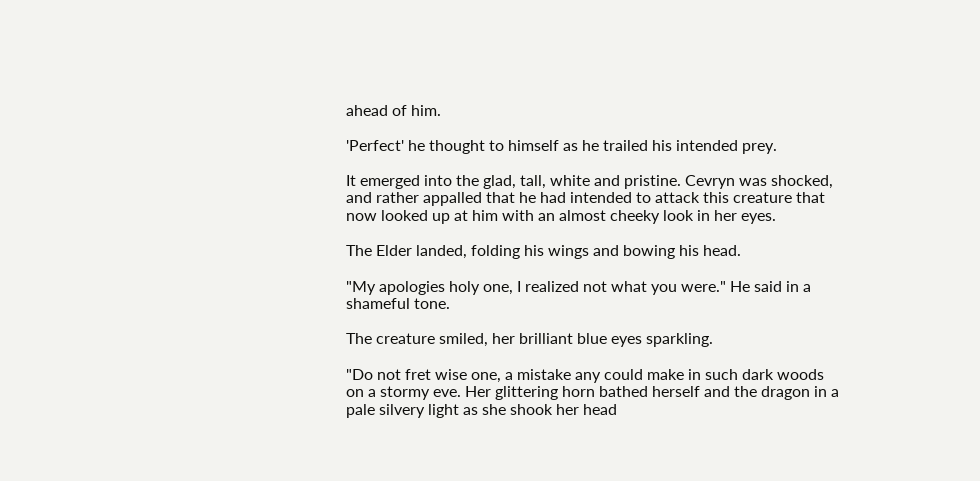ahead of him.

'Perfect' he thought to himself as he trailed his intended prey.

It emerged into the glad, tall, white and pristine. Cevryn was shocked, and rather appalled that he had intended to attack this creature that now looked up at him with an almost cheeky look in her eyes.

The Elder landed, folding his wings and bowing his head.

"My apologies holy one, I realized not what you were." He said in a shameful tone.

The creature smiled, her brilliant blue eyes sparkling.

"Do not fret wise one, a mistake any could make in such dark woods on a stormy eve. Her glittering horn bathed herself and the dragon in a pale silvery light as she shook her head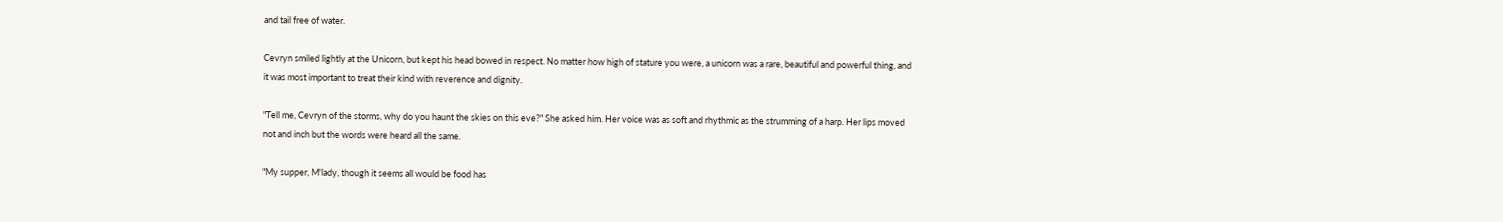and tail free of water.

Cevryn smiled lightly at the Unicorn, but kept his head bowed in respect. No matter how high of stature you were, a unicorn was a rare, beautiful and powerful thing, and it was most important to treat their kind with reverence and dignity.

"Tell me, Cevryn of the storms, why do you haunt the skies on this eve?" She asked him. Her voice was as soft and rhythmic as the strumming of a harp. Her lips moved not and inch but the words were heard all the same.

"My supper, M'lady, though it seems all would be food has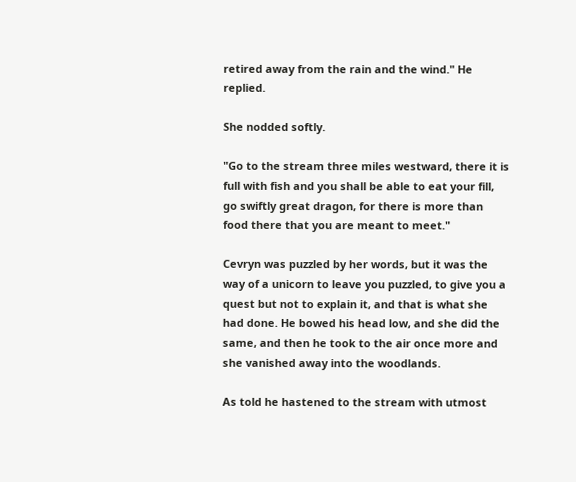retired away from the rain and the wind." He replied.

She nodded softly.

"Go to the stream three miles westward, there it is full with fish and you shall be able to eat your fill, go swiftly great dragon, for there is more than food there that you are meant to meet."

Cevryn was puzzled by her words, but it was the way of a unicorn to leave you puzzled, to give you a quest but not to explain it, and that is what she had done. He bowed his head low, and she did the same, and then he took to the air once more and she vanished away into the woodlands.

As told he hastened to the stream with utmost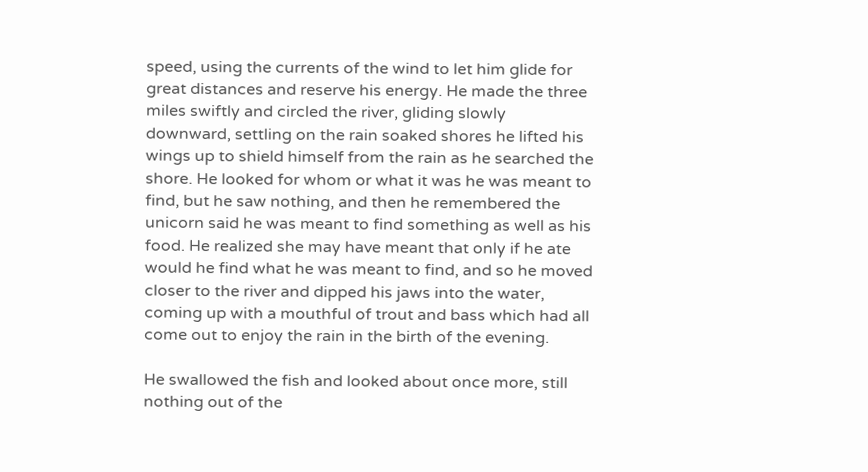speed, using the currents of the wind to let him glide for great distances and reserve his energy. He made the three miles swiftly and circled the river, gliding slowly downward, settling on the rain soaked shores he lifted his wings up to shield himself from the rain as he searched the shore. He looked for whom or what it was he was meant to find, but he saw nothing, and then he remembered the unicorn said he was meant to find something as well as his food. He realized she may have meant that only if he ate would he find what he was meant to find, and so he moved closer to the river and dipped his jaws into the water, coming up with a mouthful of trout and bass which had all come out to enjoy the rain in the birth of the evening.

He swallowed the fish and looked about once more, still nothing out of the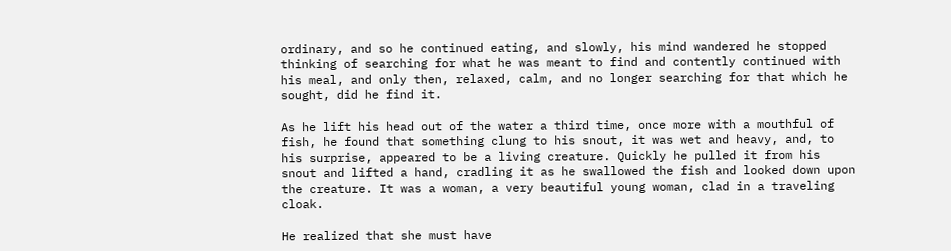ordinary, and so he continued eating, and slowly, his mind wandered he stopped thinking of searching for what he was meant to find and contently continued with his meal, and only then, relaxed, calm, and no longer searching for that which he sought, did he find it.

As he lift his head out of the water a third time, once more with a mouthful of fish, he found that something clung to his snout, it was wet and heavy, and, to his surprise, appeared to be a living creature. Quickly he pulled it from his snout and lifted a hand, cradling it as he swallowed the fish and looked down upon the creature. It was a woman, a very beautiful young woman, clad in a traveling cloak.

He realized that she must have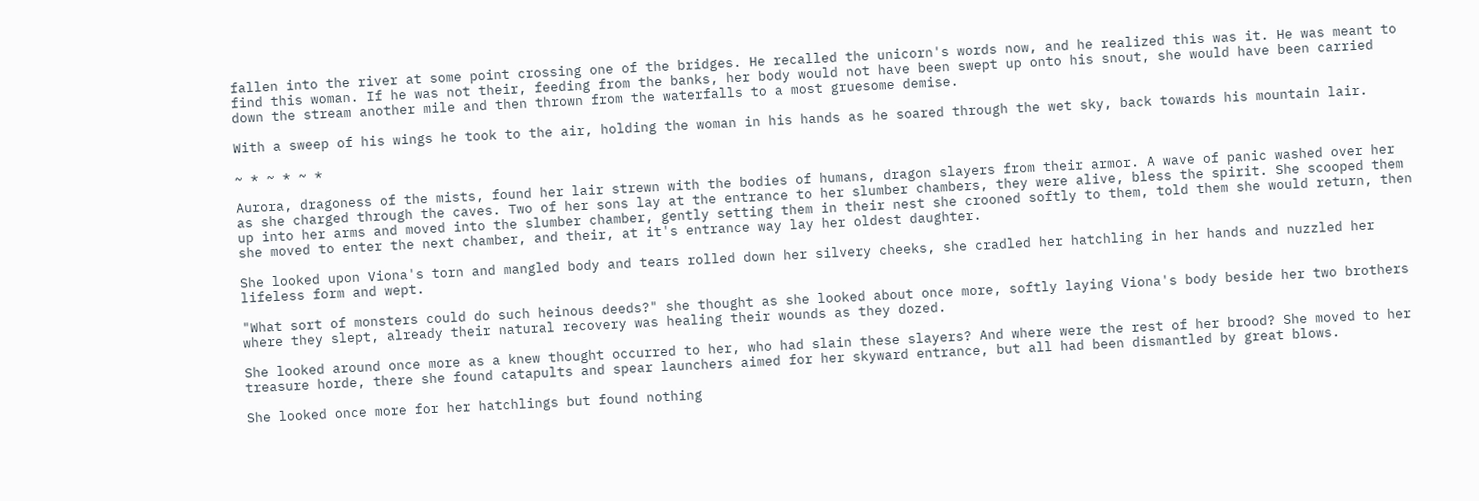fallen into the river at some point crossing one of the bridges. He recalled the unicorn's words now, and he realized this was it. He was meant to find this woman. If he was not their, feeding from the banks, her body would not have been swept up onto his snout, she would have been carried down the stream another mile and then thrown from the waterfalls to a most gruesome demise.

With a sweep of his wings he took to the air, holding the woman in his hands as he soared through the wet sky, back towards his mountain lair.

~ * ~ * ~ *

Aurora, dragoness of the mists, found her lair strewn with the bodies of humans, dragon slayers from their armor. A wave of panic washed over her as she charged through the caves. Two of her sons lay at the entrance to her slumber chambers, they were alive, bless the spirit. She scooped them up into her arms and moved into the slumber chamber, gently setting them in their nest she crooned softly to them, told them she would return, then she moved to enter the next chamber, and their, at it's entrance way lay her oldest daughter.

She looked upon Viona's torn and mangled body and tears rolled down her silvery cheeks, she cradled her hatchling in her hands and nuzzled her lifeless form and wept.

"What sort of monsters could do such heinous deeds?" she thought as she looked about once more, softly laying Viona's body beside her two brothers where they slept, already their natural recovery was healing their wounds as they dozed.

She looked around once more as a knew thought occurred to her, who had slain these slayers? And where were the rest of her brood? She moved to her treasure horde, there she found catapults and spear launchers aimed for her skyward entrance, but all had been dismantled by great blows.

She looked once more for her hatchlings but found nothing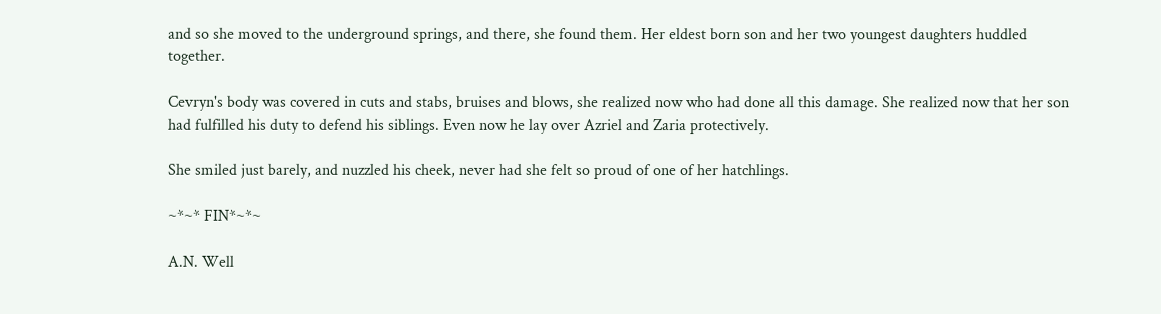and so she moved to the underground springs, and there, she found them. Her eldest born son and her two youngest daughters huddled together.

Cevryn's body was covered in cuts and stabs, bruises and blows, she realized now who had done all this damage. She realized now that her son had fulfilled his duty to defend his siblings. Even now he lay over Azriel and Zaria protectively.

She smiled just barely, and nuzzled his cheek, never had she felt so proud of one of her hatchlings.

~*~* FIN*~*~

A.N. Well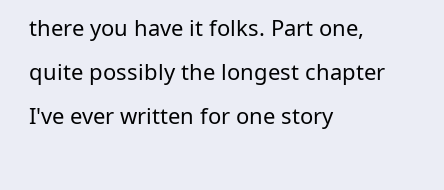there you have it folks. Part one, quite possibly the longest chapter I've ever written for one story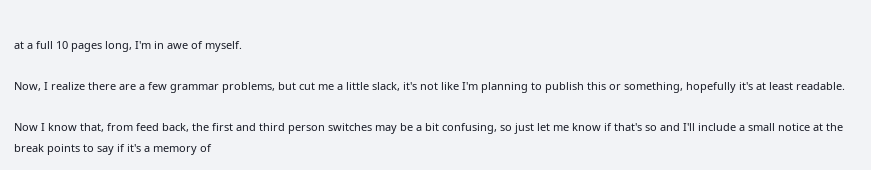at a full 10 pages long, I'm in awe of myself.

Now, I realize there are a few grammar problems, but cut me a little slack, it's not like I'm planning to publish this or something, hopefully it's at least readable.

Now I know that, from feed back, the first and third person switches may be a bit confusing, so just let me know if that's so and I'll include a small notice at the break points to say if it's a memory of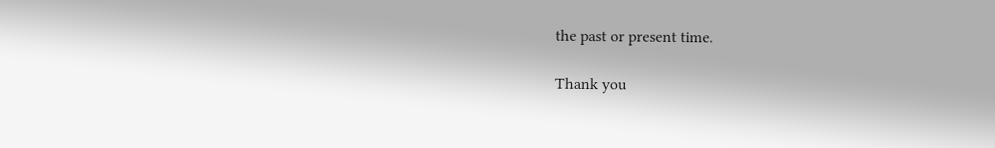the past or present time.

Thank you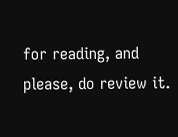for reading, and please, do review it.